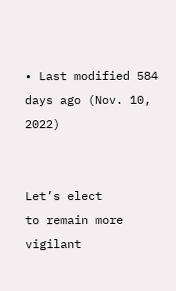• Last modified 584 days ago (Nov. 10, 2022)


Let’s elect
to remain more vigilant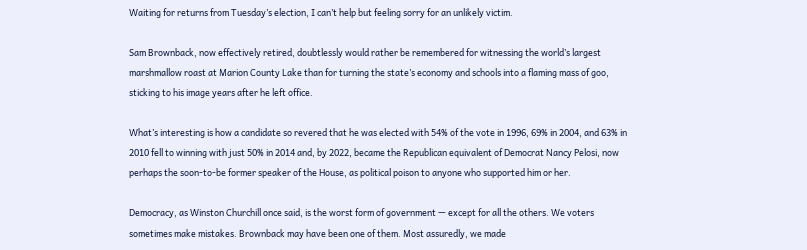Waiting for returns from Tuesday’s election, I can’t help but feeling sorry for an unlikely victim.

Sam Brownback, now effectively retired, doubtlessly would rather be remembered for witnessing the world’s largest marshmallow roast at Marion County Lake than for turning the state’s economy and schools into a flaming mass of goo, sticking to his image years after he left office.

What’s interesting is how a candidate so revered that he was elected with 54% of the vote in 1996, 69% in 2004, and 63% in 2010 fell to winning with just 50% in 2014 and, by 2022, became the Republican equivalent of Democrat Nancy Pelosi, now perhaps the soon-to-be former speaker of the House, as political poison to anyone who supported him or her.

Democracy, as Winston Churchill once said, is the worst form of government — except for all the others. We voters sometimes make mistakes. Brownback may have been one of them. Most assuredly, we made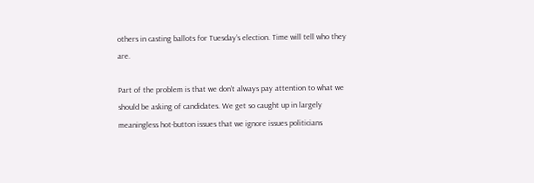others in casting ballots for Tuesday’s election. Time will tell who they are.

Part of the problem is that we don’t always pay attention to what we should be asking of candidates. We get so caught up in largely meaningless hot-button issues that we ignore issues politicians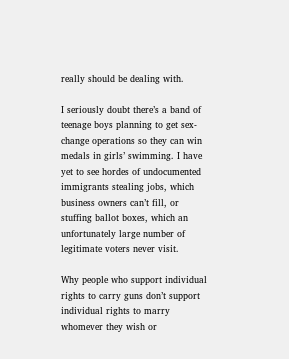really should be dealing with.

I seriously doubt there’s a band of teenage boys planning to get sex-change operations so they can win medals in girls’ swimming. I have yet to see hordes of undocumented immigrants stealing jobs, which business owners can’t fill, or stuffing ballot boxes, which an unfortunately large number of legitimate voters never visit.

Why people who support individual rights to carry guns don’t support individual rights to marry whomever they wish or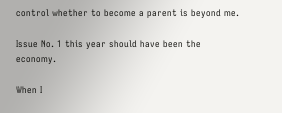control whether to become a parent is beyond me.

Issue No. 1 this year should have been the economy.

When I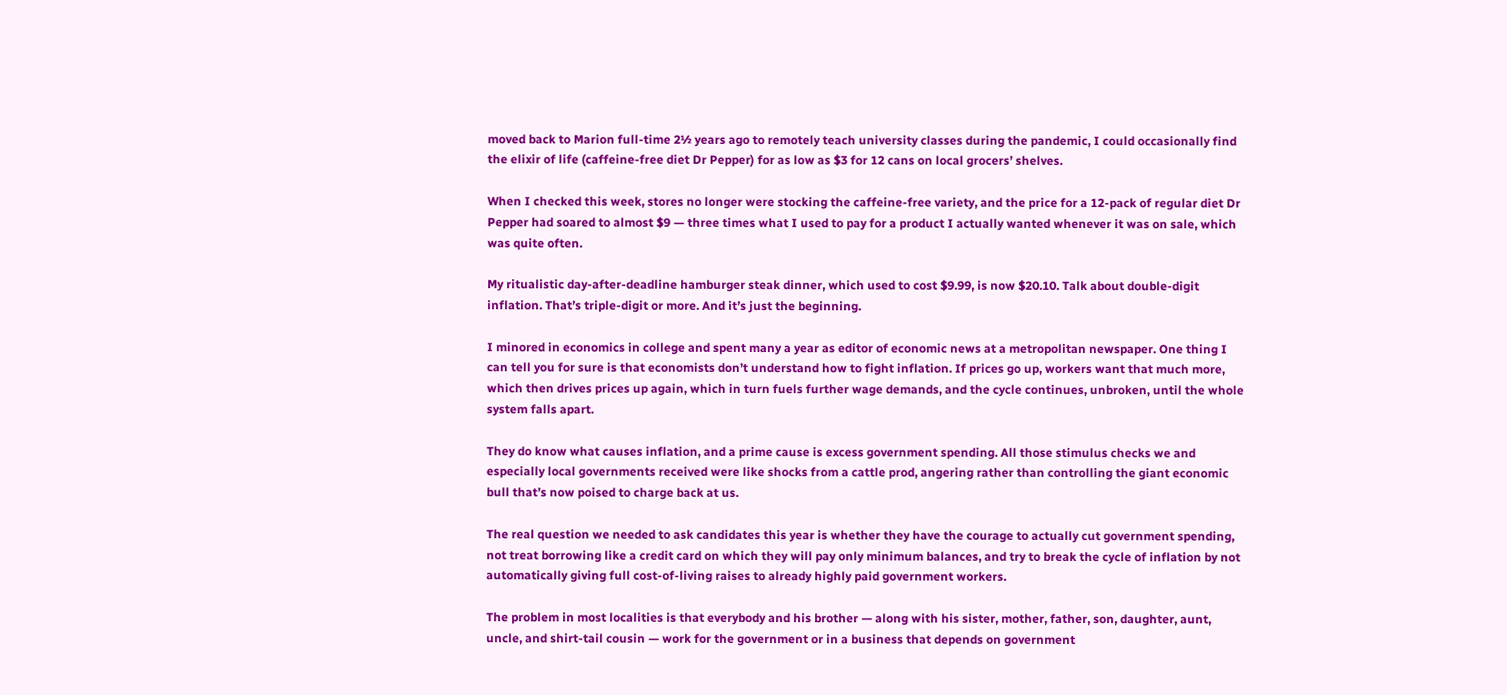moved back to Marion full-time 2½ years ago to remotely teach university classes during the pandemic, I could occasionally find the elixir of life (caffeine-free diet Dr Pepper) for as low as $3 for 12 cans on local grocers’ shelves.

When I checked this week, stores no longer were stocking the caffeine-free variety, and the price for a 12-pack of regular diet Dr Pepper had soared to almost $9 — three times what I used to pay for a product I actually wanted whenever it was on sale, which was quite often.

My ritualistic day-after-deadline hamburger steak dinner, which used to cost $9.99, is now $20.10. Talk about double-digit inflation. That’s triple-digit or more. And it’s just the beginning.

I minored in economics in college and spent many a year as editor of economic news at a metropolitan newspaper. One thing I can tell you for sure is that economists don’t understand how to fight inflation. If prices go up, workers want that much more, which then drives prices up again, which in turn fuels further wage demands, and the cycle continues, unbroken, until the whole system falls apart.

They do know what causes inflation, and a prime cause is excess government spending. All those stimulus checks we and especially local governments received were like shocks from a cattle prod, angering rather than controlling the giant economic bull that’s now poised to charge back at us.

The real question we needed to ask candidates this year is whether they have the courage to actually cut government spending, not treat borrowing like a credit card on which they will pay only minimum balances, and try to break the cycle of inflation by not automatically giving full cost-of-living raises to already highly paid government workers.

The problem in most localities is that everybody and his brother — along with his sister, mother, father, son, daughter, aunt, uncle, and shirt-tail cousin — work for the government or in a business that depends on government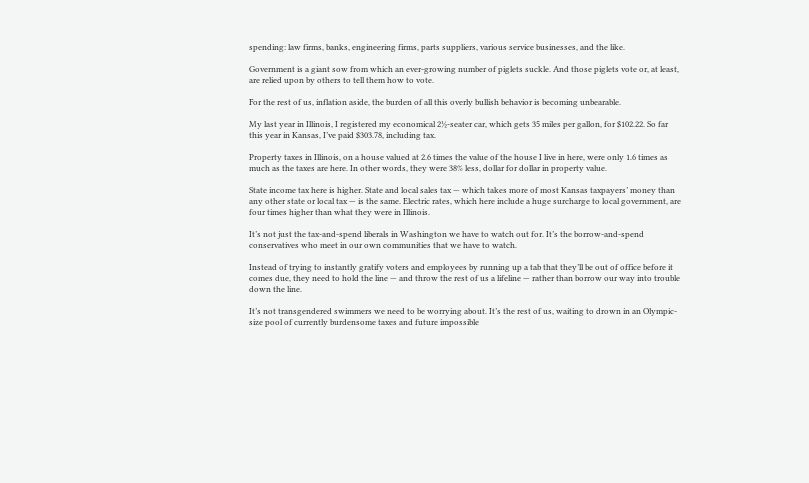spending: law firms, banks, engineering firms, parts suppliers, various service businesses, and the like.

Government is a giant sow from which an ever-growing number of piglets suckle. And those piglets vote or, at least, are relied upon by others to tell them how to vote.

For the rest of us, inflation aside, the burden of all this overly bullish behavior is becoming unbearable.

My last year in Illinois, I registered my economical 2½-seater car, which gets 35 miles per gallon, for $102.22. So far this year in Kansas, I’ve paid $303.78, including tax.

Property taxes in Illinois, on a house valued at 2.6 times the value of the house I live in here, were only 1.6 times as much as the taxes are here. In other words, they were 38% less, dollar for dollar in property value.

State income tax here is higher. State and local sales tax — which takes more of most Kansas taxpayers’ money than any other state or local tax — is the same. Electric rates, which here include a huge surcharge to local government, are four times higher than what they were in Illinois.

It’s not just the tax-and-spend liberals in Washington we have to watch out for. It’s the borrow-and-spend conservatives who meet in our own communities that we have to watch.

Instead of trying to instantly gratify voters and employees by running up a tab that they’ll be out of office before it comes due, they need to hold the line — and throw the rest of us a lifeline — rather than borrow our way into trouble down the line.

It’s not transgendered swimmers we need to be worrying about. It’s the rest of us, waiting to drown in an Olympic-size pool of currently burdensome taxes and future impossible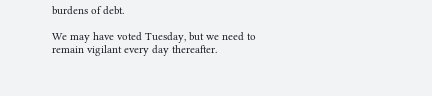burdens of debt.

We may have voted Tuesday, but we need to remain vigilant every day thereafter.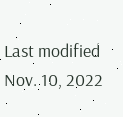Last modified Nov. 10, 2022